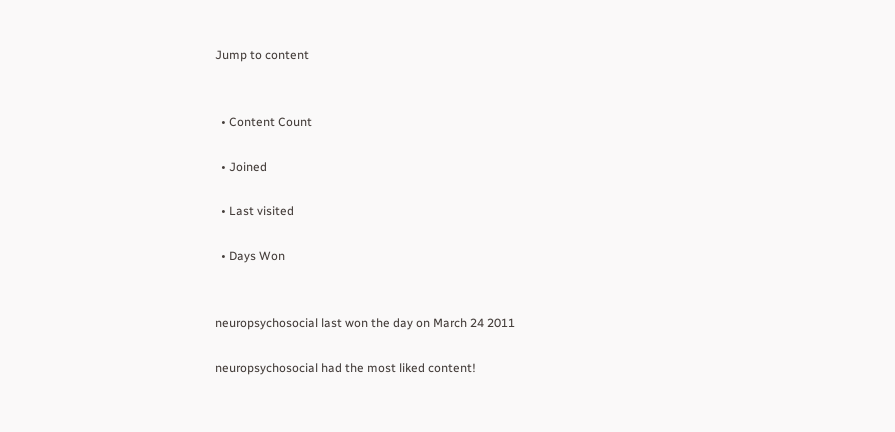Jump to content


  • Content Count

  • Joined

  • Last visited

  • Days Won


neuropsychosocial last won the day on March 24 2011

neuropsychosocial had the most liked content!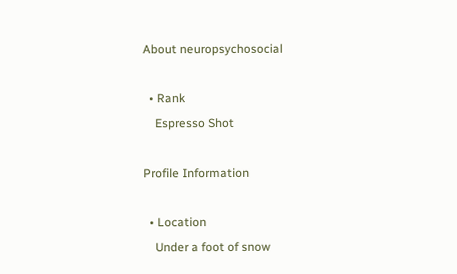About neuropsychosocial

  • Rank
    Espresso Shot

Profile Information

  • Location
    Under a foot of snow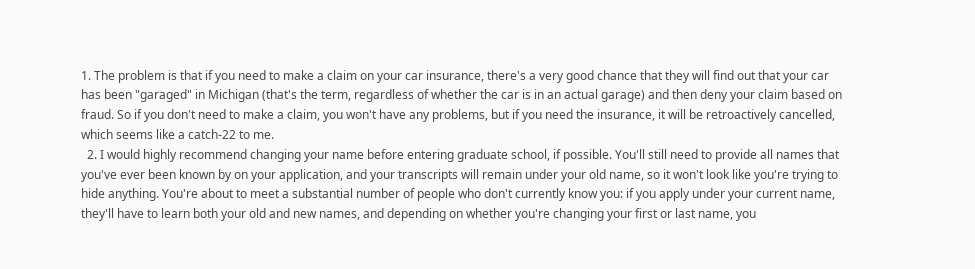1. The problem is that if you need to make a claim on your car insurance, there's a very good chance that they will find out that your car has been "garaged" in Michigan (that's the term, regardless of whether the car is in an actual garage) and then deny your claim based on fraud. So if you don't need to make a claim, you won't have any problems, but if you need the insurance, it will be retroactively cancelled, which seems like a catch-22 to me.
  2. I would highly recommend changing your name before entering graduate school, if possible. You'll still need to provide all names that you've ever been known by on your application, and your transcripts will remain under your old name, so it won't look like you're trying to hide anything. You're about to meet a substantial number of people who don't currently know you: if you apply under your current name, they'll have to learn both your old and new names, and depending on whether you're changing your first or last name, you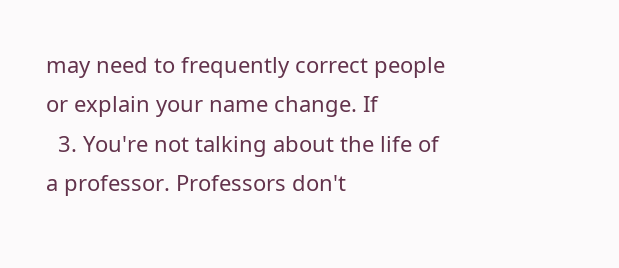may need to frequently correct people or explain your name change. If
  3. You're not talking about the life of a professor. Professors don't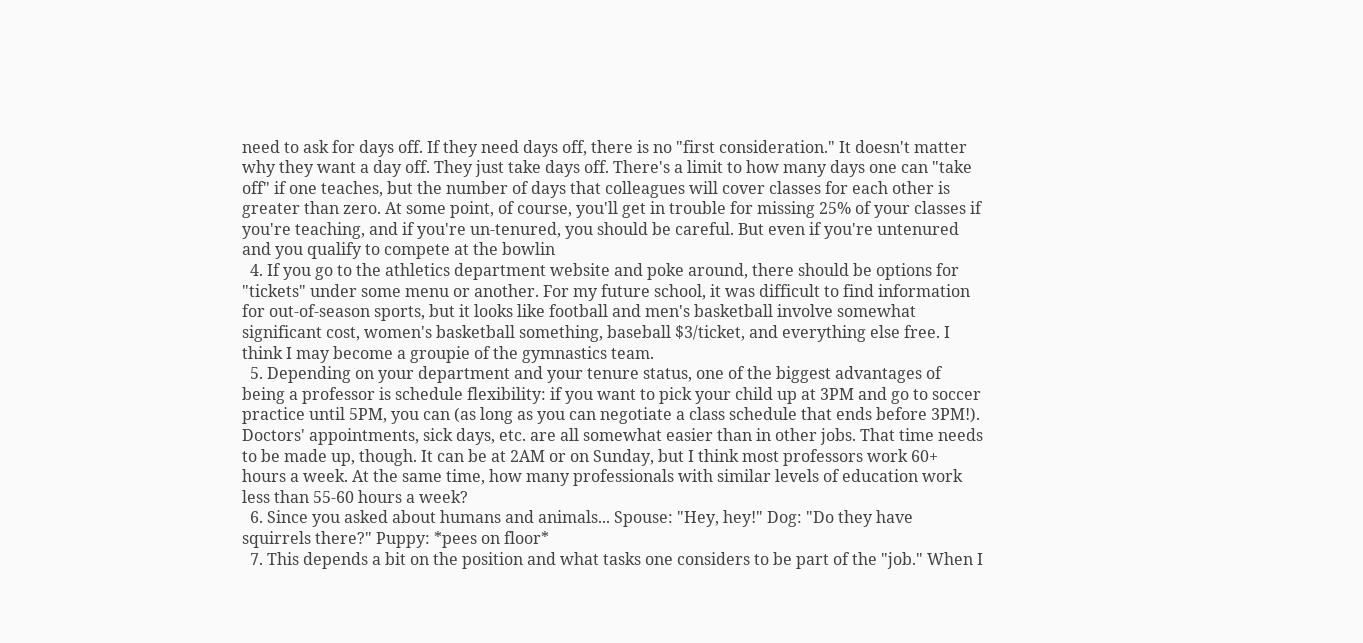need to ask for days off. If they need days off, there is no "first consideration." It doesn't matter why they want a day off. They just take days off. There's a limit to how many days one can "take off" if one teaches, but the number of days that colleagues will cover classes for each other is greater than zero. At some point, of course, you'll get in trouble for missing 25% of your classes if you're teaching, and if you're un-tenured, you should be careful. But even if you're untenured and you qualify to compete at the bowlin
  4. If you go to the athletics department website and poke around, there should be options for "tickets" under some menu or another. For my future school, it was difficult to find information for out-of-season sports, but it looks like football and men's basketball involve somewhat significant cost, women's basketball something, baseball $3/ticket, and everything else free. I think I may become a groupie of the gymnastics team.
  5. Depending on your department and your tenure status, one of the biggest advantages of being a professor is schedule flexibility: if you want to pick your child up at 3PM and go to soccer practice until 5PM, you can (as long as you can negotiate a class schedule that ends before 3PM!). Doctors' appointments, sick days, etc. are all somewhat easier than in other jobs. That time needs to be made up, though. It can be at 2AM or on Sunday, but I think most professors work 60+ hours a week. At the same time, how many professionals with similar levels of education work less than 55-60 hours a week?
  6. Since you asked about humans and animals... Spouse: "Hey, hey!" Dog: "Do they have squirrels there?" Puppy: *pees on floor*
  7. This depends a bit on the position and what tasks one considers to be part of the "job." When I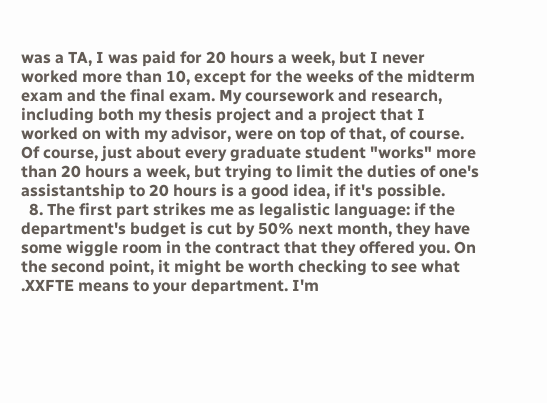was a TA, I was paid for 20 hours a week, but I never worked more than 10, except for the weeks of the midterm exam and the final exam. My coursework and research, including both my thesis project and a project that I worked on with my advisor, were on top of that, of course. Of course, just about every graduate student "works" more than 20 hours a week, but trying to limit the duties of one's assistantship to 20 hours is a good idea, if it's possible.
  8. The first part strikes me as legalistic language: if the department's budget is cut by 50% next month, they have some wiggle room in the contract that they offered you. On the second point, it might be worth checking to see what .XXFTE means to your department. I'm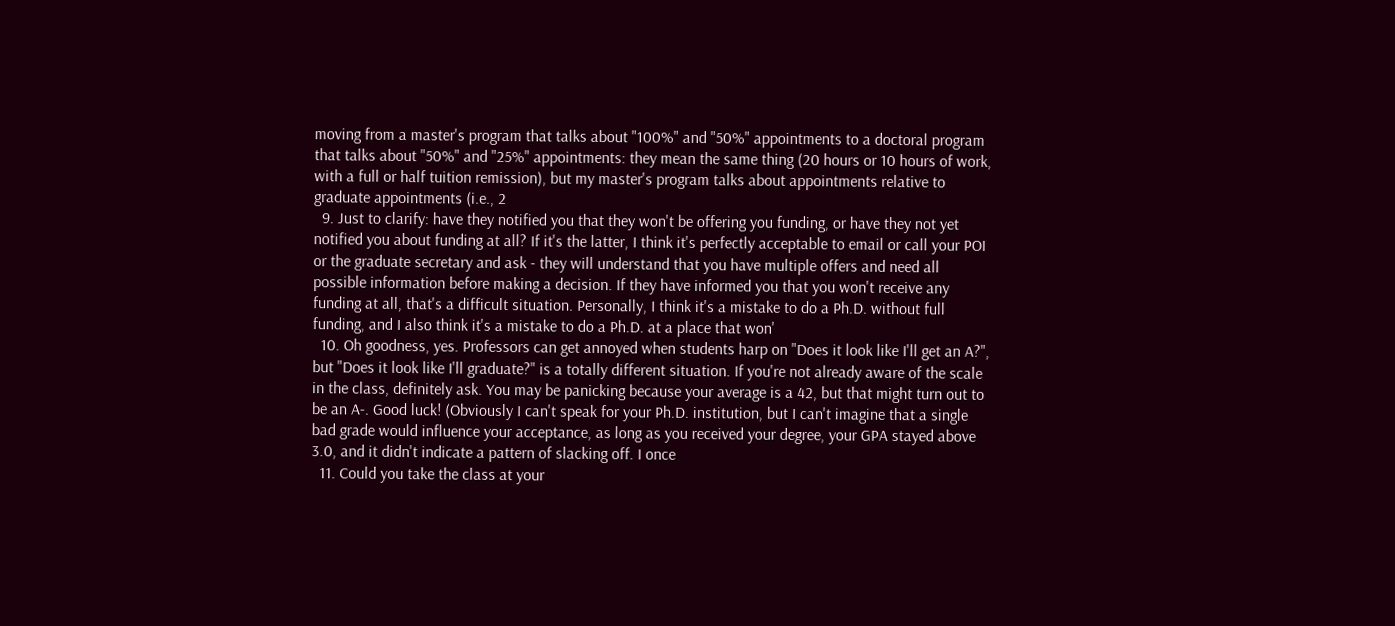moving from a master's program that talks about "100%" and "50%" appointments to a doctoral program that talks about "50%" and "25%" appointments: they mean the same thing (20 hours or 10 hours of work, with a full or half tuition remission), but my master's program talks about appointments relative to graduate appointments (i.e., 2
  9. Just to clarify: have they notified you that they won't be offering you funding, or have they not yet notified you about funding at all? If it's the latter, I think it's perfectly acceptable to email or call your POI or the graduate secretary and ask - they will understand that you have multiple offers and need all possible information before making a decision. If they have informed you that you won't receive any funding at all, that's a difficult situation. Personally, I think it's a mistake to do a Ph.D. without full funding, and I also think it's a mistake to do a Ph.D. at a place that won'
  10. Oh goodness, yes. Professors can get annoyed when students harp on "Does it look like I'll get an A?", but "Does it look like I'll graduate?" is a totally different situation. If you're not already aware of the scale in the class, definitely ask. You may be panicking because your average is a 42, but that might turn out to be an A-. Good luck! (Obviously I can't speak for your Ph.D. institution, but I can't imagine that a single bad grade would influence your acceptance, as long as you received your degree, your GPA stayed above 3.0, and it didn't indicate a pattern of slacking off. I once
  11. Could you take the class at your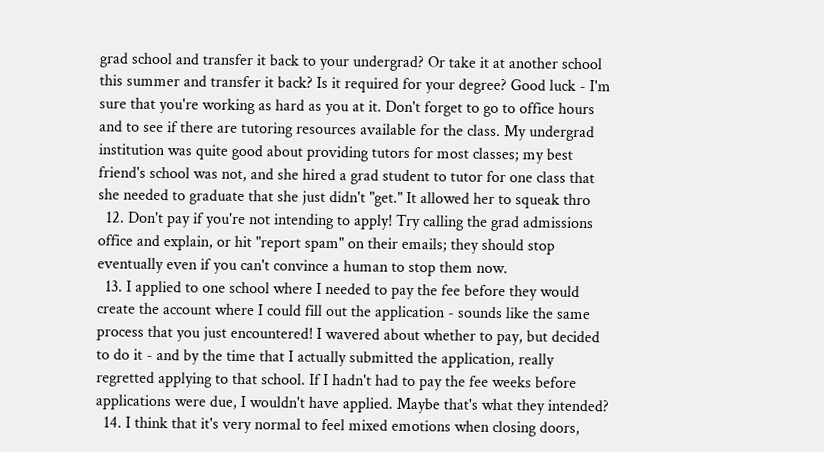grad school and transfer it back to your undergrad? Or take it at another school this summer and transfer it back? Is it required for your degree? Good luck - I'm sure that you're working as hard as you at it. Don't forget to go to office hours and to see if there are tutoring resources available for the class. My undergrad institution was quite good about providing tutors for most classes; my best friend's school was not, and she hired a grad student to tutor for one class that she needed to graduate that she just didn't "get." It allowed her to squeak thro
  12. Don't pay if you're not intending to apply! Try calling the grad admissions office and explain, or hit "report spam" on their emails; they should stop eventually even if you can't convince a human to stop them now.
  13. I applied to one school where I needed to pay the fee before they would create the account where I could fill out the application - sounds like the same process that you just encountered! I wavered about whether to pay, but decided to do it - and by the time that I actually submitted the application, really regretted applying to that school. If I hadn't had to pay the fee weeks before applications were due, I wouldn't have applied. Maybe that's what they intended?
  14. I think that it's very normal to feel mixed emotions when closing doors,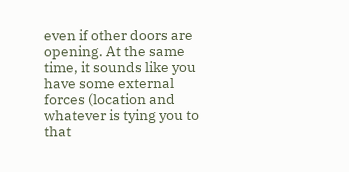even if other doors are opening. At the same time, it sounds like you have some external forces (location and whatever is tying you to that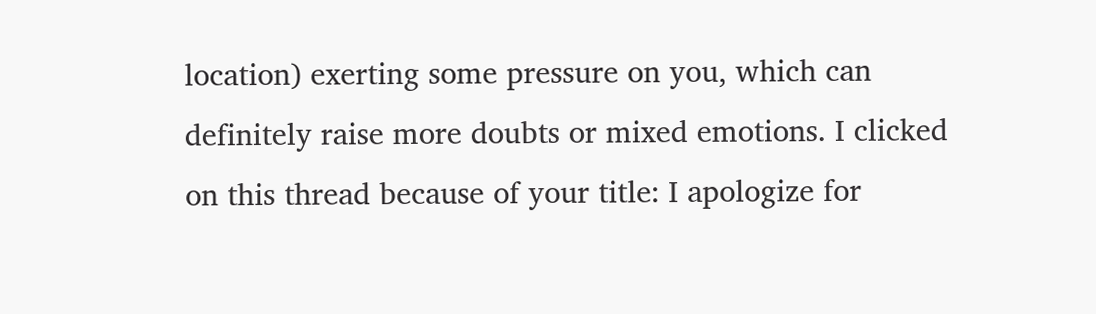location) exerting some pressure on you, which can definitely raise more doubts or mixed emotions. I clicked on this thread because of your title: I apologize for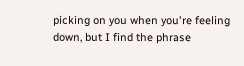picking on you when you're feeling down, but I find the phrase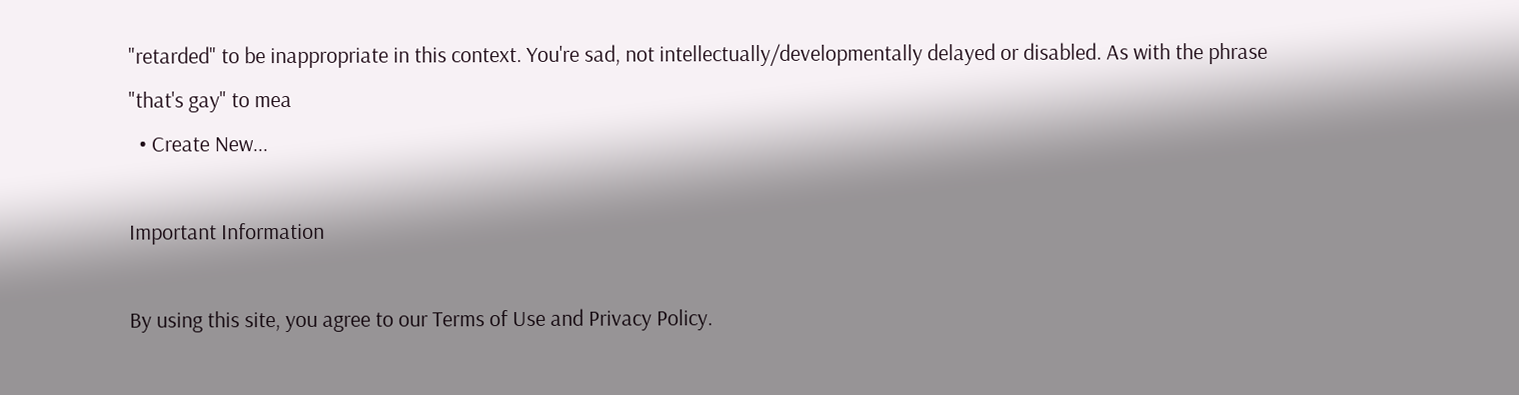"retarded" to be inappropriate in this context. You're sad, not intellectually/developmentally delayed or disabled. As with the phrase "that's gay" to mea
  • Create New...

Important Information

By using this site, you agree to our Terms of Use and Privacy Policy.